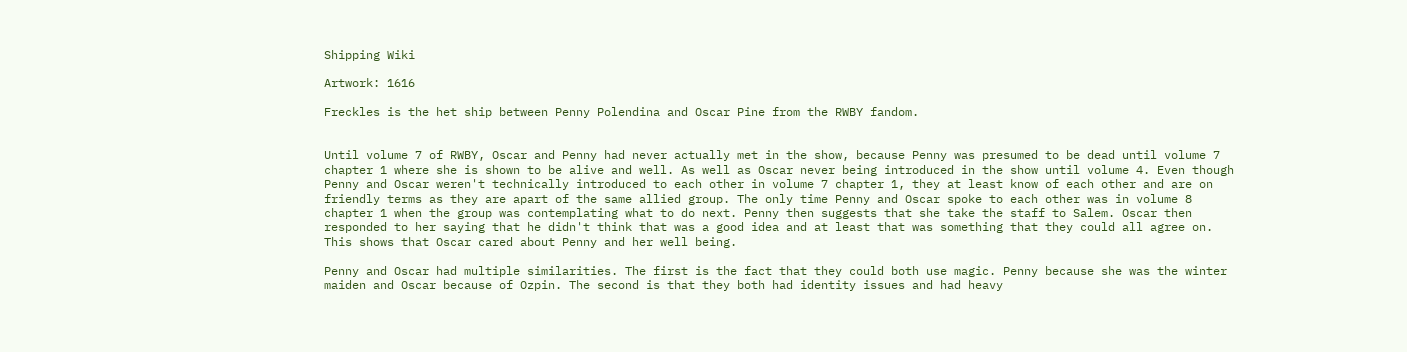Shipping Wiki

Artwork: 1616

Freckles is the het ship between Penny Polendina and Oscar Pine from the RWBY fandom.


Until volume 7 of RWBY, Oscar and Penny had never actually met in the show, because Penny was presumed to be dead until volume 7 chapter 1 where she is shown to be alive and well. As well as Oscar never being introduced in the show until volume 4. Even though Penny and Oscar weren't technically introduced to each other in volume 7 chapter 1, they at least know of each other and are on friendly terms as they are apart of the same allied group. The only time Penny and Oscar spoke to each other was in volume 8 chapter 1 when the group was contemplating what to do next. Penny then suggests that she take the staff to Salem. Oscar then responded to her saying that he didn't think that was a good idea and at least that was something that they could all agree on. This shows that Oscar cared about Penny and her well being.

Penny and Oscar had multiple similarities. The first is the fact that they could both use magic. Penny because she was the winter maiden and Oscar because of Ozpin. The second is that they both had identity issues and had heavy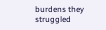burdens they struggled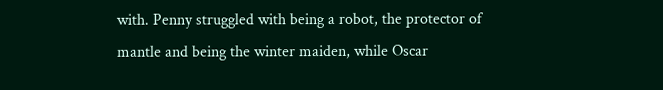with. Penny struggled with being a robot, the protector of mantle and being the winter maiden, while Oscar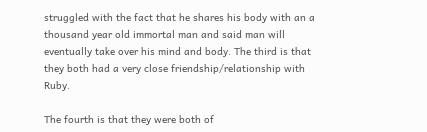struggled with the fact that he shares his body with an a thousand year old immortal man and said man will eventually take over his mind and body. The third is that they both had a very close friendship/relationship with Ruby.

The fourth is that they were both of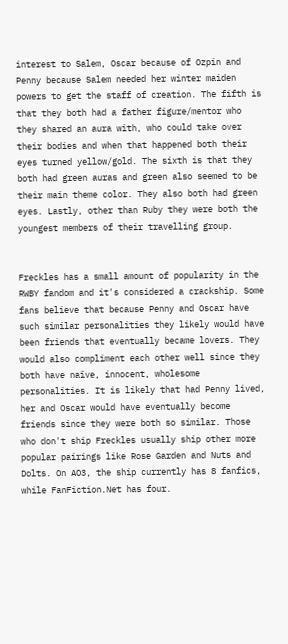interest to Salem, Oscar because of Ozpin and Penny because Salem needed her winter maiden powers to get the staff of creation. The fifth is that they both had a father figure/mentor who they shared an aura with, who could take over their bodies and when that happened both their eyes turned yellow/gold. The sixth is that they both had green auras and green also seemed to be their main theme color. They also both had green eyes. Lastly, other than Ruby they were both the youngest members of their travelling group.


Freckles has a small amount of popularity in the RWBY fandom and it's considered a crackship. Some fans believe that because Penny and Oscar have such similar personalities they likely would have been friends that eventually became lovers. They would also compliment each other well since they both have naïve, innocent, wholesome personalities. It is likely that had Penny lived, her and Oscar would have eventually become friends since they were both so similar. Those who don't ship Freckles usually ship other more popular pairings like Rose Garden and Nuts and Dolts. On AO3, the ship currently has 8 fanfics, while FanFiction.Net has four.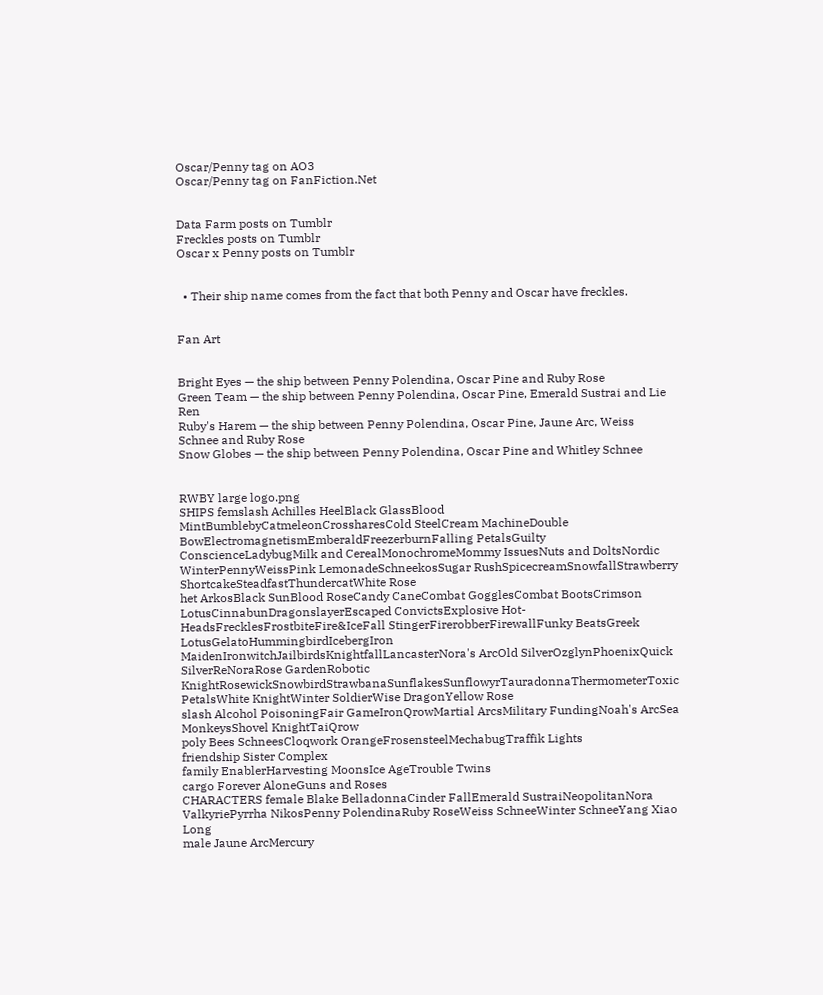Oscar/Penny tag on AO3
Oscar/Penny tag on FanFiction.Net


Data Farm posts on Tumblr
Freckles posts on Tumblr
Oscar x Penny posts on Tumblr


  • Their ship name comes from the fact that both Penny and Oscar have freckles.


Fan Art


Bright Eyes — the ship between Penny Polendina, Oscar Pine and Ruby Rose
Green Team — the ship between Penny Polendina, Oscar Pine, Emerald Sustrai and Lie Ren
Ruby's Harem — the ship between Penny Polendina, Oscar Pine, Jaune Arc, Weiss Schnee and Ruby Rose
Snow Globes — the ship between Penny Polendina, Oscar Pine and Whitley Schnee


RWBY large logo.png
SHIPS femslash Achilles HeelBlack GlassBlood MintBumblebyCatmeleonCrossharesCold SteelCream MachineDouble BowElectromagnetismEmberaldFreezerburnFalling PetalsGuilty ConscienceLadybugMilk and CerealMonochromeMommy IssuesNuts and DoltsNordic WinterPennyWeissPink LemonadeSchneekosSugar RushSpicecreamSnowfallStrawberry ShortcakeSteadfastThundercatWhite Rose
het ArkosBlack SunBlood RoseCandy CaneCombat GogglesCombat BootsCrimson LotusCinnabunDragonslayerEscaped ConvictsExplosive Hot-HeadsFrecklesFrostbiteFire&IceFall StingerFirerobberFirewallFunky BeatsGreek LotusGelatoHummingbirdIcebergIron MaidenIronwitchJailbirdsKnightfallLancasterNora's ArcOld SilverOzglynPhoenixQuick SilverReNoraRose GardenRobotic KnightRosewickSnowbirdStrawbanaSunflakesSunflowyrTauradonnaThermometerToxic PetalsWhite KnightWinter SoldierWise DragonYellow Rose
slash Alcohol PoisoningFair GameIronQrowMartial ArcsMilitary FundingNoah's ArcSea MonkeysShovel KnightTaiQrow
poly Bees SchneesCloqwork OrangeFrosensteelMechabugTraffik Lights
friendship Sister Complex
family EnablerHarvesting MoonsIce AgeTrouble Twins
cargo Forever AloneGuns and Roses
CHARACTERS female Blake BelladonnaCinder FallEmerald SustraiNeopolitanNora ValkyriePyrrha NikosPenny PolendinaRuby RoseWeiss SchneeWinter SchneeYang Xiao Long
male Jaune ArcMercury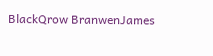BlackQrow BranwenJames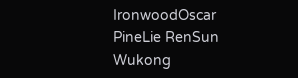IronwoodOscar PineLie RenSun Wukong